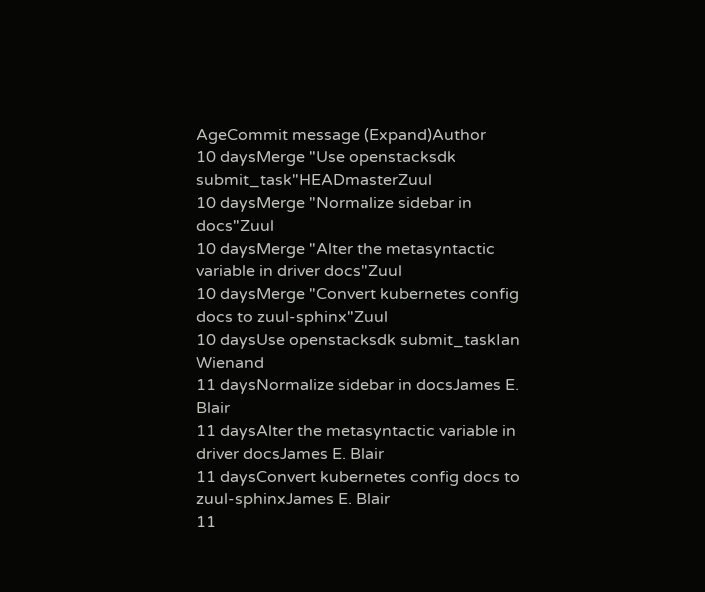AgeCommit message (Expand)Author
10 daysMerge "Use openstacksdk submit_task"HEADmasterZuul
10 daysMerge "Normalize sidebar in docs"Zuul
10 daysMerge "Alter the metasyntactic variable in driver docs"Zuul
10 daysMerge "Convert kubernetes config docs to zuul-sphinx"Zuul
10 daysUse openstacksdk submit_taskIan Wienand
11 daysNormalize sidebar in docsJames E. Blair
11 daysAlter the metasyntactic variable in driver docsJames E. Blair
11 daysConvert kubernetes config docs to zuul-sphinxJames E. Blair
11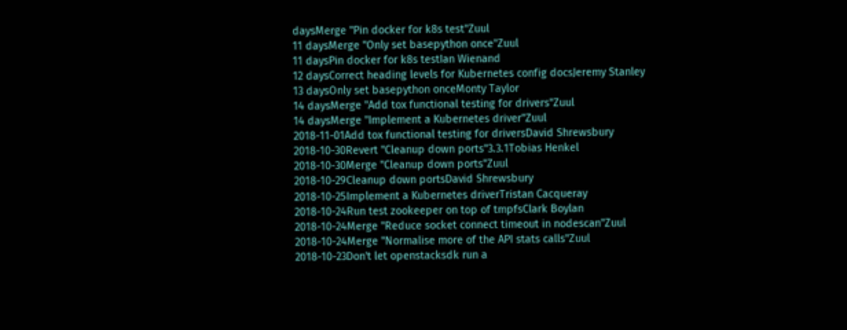daysMerge "Pin docker for k8s test"Zuul
11 daysMerge "Only set basepython once"Zuul
11 daysPin docker for k8s testIan Wienand
12 daysCorrect heading levels for Kubernetes config docsJeremy Stanley
13 daysOnly set basepython onceMonty Taylor
14 daysMerge "Add tox functional testing for drivers"Zuul
14 daysMerge "Implement a Kubernetes driver"Zuul
2018-11-01Add tox functional testing for driversDavid Shrewsbury
2018-10-30Revert "Cleanup down ports"3.3.1Tobias Henkel
2018-10-30Merge "Cleanup down ports"Zuul
2018-10-29Cleanup down portsDavid Shrewsbury
2018-10-25Implement a Kubernetes driverTristan Cacqueray
2018-10-24Run test zookeeper on top of tmpfsClark Boylan
2018-10-24Merge "Reduce socket connect timeout in nodescan"Zuul
2018-10-24Merge "Normalise more of the API stats calls"Zuul
2018-10-23Don't let openstacksdk run a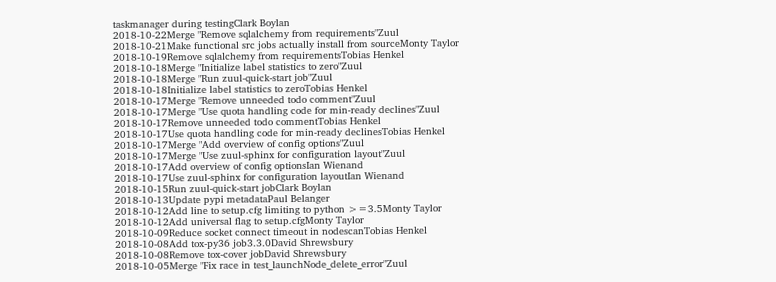taskmanager during testingClark Boylan
2018-10-22Merge "Remove sqlalchemy from requirements"Zuul
2018-10-21Make functional src jobs actually install from sourceMonty Taylor
2018-10-19Remove sqlalchemy from requirementsTobias Henkel
2018-10-18Merge "Initialize label statistics to zero"Zuul
2018-10-18Merge "Run zuul-quick-start job"Zuul
2018-10-18Initialize label statistics to zeroTobias Henkel
2018-10-17Merge "Remove unneeded todo comment"Zuul
2018-10-17Merge "Use quota handling code for min-ready declines"Zuul
2018-10-17Remove unneeded todo commentTobias Henkel
2018-10-17Use quota handling code for min-ready declinesTobias Henkel
2018-10-17Merge "Add overview of config options"Zuul
2018-10-17Merge "Use zuul-sphinx for configuration layout"Zuul
2018-10-17Add overview of config optionsIan Wienand
2018-10-17Use zuul-sphinx for configuration layoutIan Wienand
2018-10-15Run zuul-quick-start jobClark Boylan
2018-10-13Update pypi metadataPaul Belanger
2018-10-12Add line to setup.cfg limiting to python >=3.5Monty Taylor
2018-10-12Add universal flag to setup.cfgMonty Taylor
2018-10-09Reduce socket connect timeout in nodescanTobias Henkel
2018-10-08Add tox-py36 job3.3.0David Shrewsbury
2018-10-08Remove tox-cover jobDavid Shrewsbury
2018-10-05Merge "Fix race in test_launchNode_delete_error"Zuul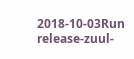2018-10-03Run release-zuul-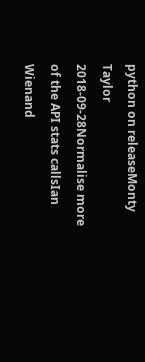python on releaseMonty Taylor
2018-09-28Normalise more of the API stats callsIan Wienand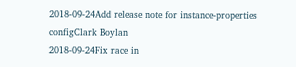2018-09-24Add release note for instance-properties configClark Boylan
2018-09-24Fix race in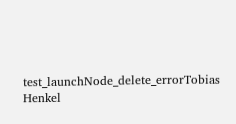test_launchNode_delete_errorTobias Henkel